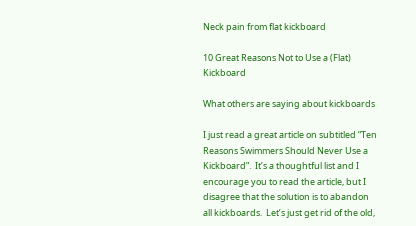Neck pain from flat kickboard

10 Great Reasons Not to Use a (Flat) Kickboard

What others are saying about kickboards

I just read a great article on subtitled “Ten Reasons Swimmers Should Never Use a Kickboard”.  It’s a thoughtful list and I encourage you to read the article, but I disagree that the solution is to abandon all kickboards.  Let’s just get rid of the old,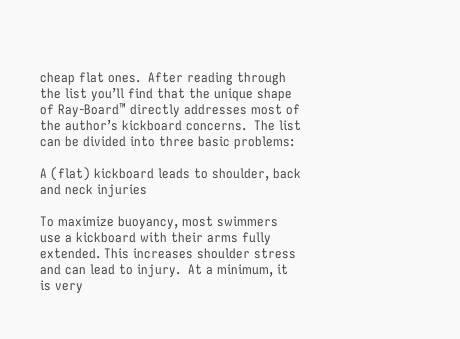cheap flat ones.  After reading through the list you’ll find that the unique shape of Ray-Board™ directly addresses most of the author’s kickboard concerns.  The list can be divided into three basic problems:

A (flat) kickboard leads to shoulder, back and neck injuries

To maximize buoyancy, most swimmers use a kickboard with their arms fully extended. This increases shoulder stress and can lead to injury.  At a minimum, it is very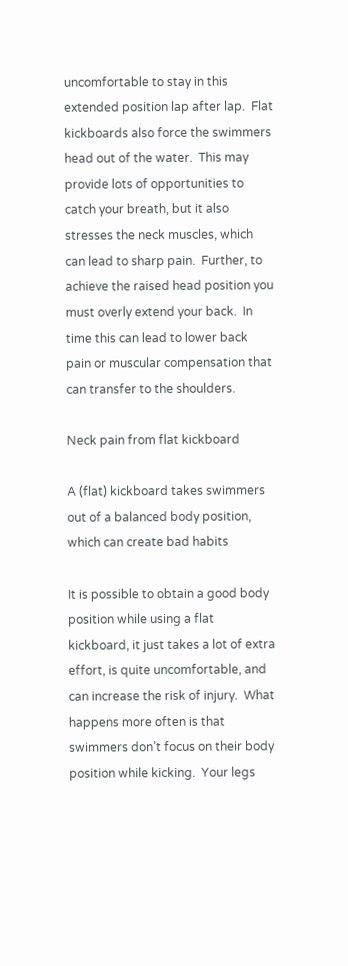uncomfortable to stay in this extended position lap after lap.  Flat kickboards also force the swimmers head out of the water.  This may provide lots of opportunities to catch your breath, but it also stresses the neck muscles, which can lead to sharp pain.  Further, to achieve the raised head position you must overly extend your back.  In time this can lead to lower back pain or muscular compensation that can transfer to the shoulders.

Neck pain from flat kickboard

A (flat) kickboard takes swimmers out of a balanced body position, which can create bad habits

It is possible to obtain a good body position while using a flat kickboard, it just takes a lot of extra effort, is quite uncomfortable, and can increase the risk of injury.  What happens more often is that swimmers don’t focus on their body position while kicking.  Your legs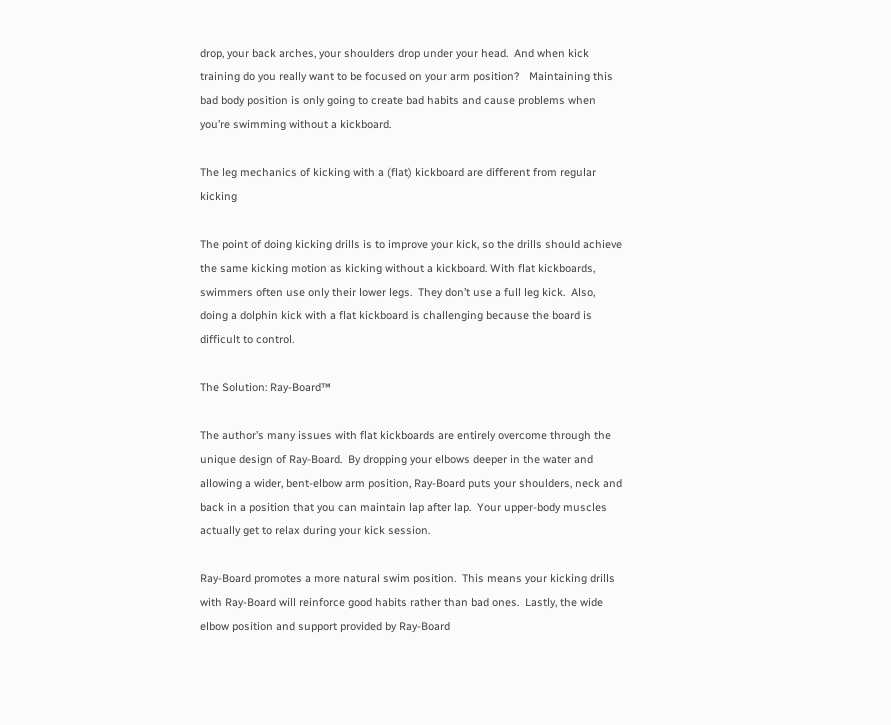drop, your back arches, your shoulders drop under your head.  And when kick training do you really want to be focused on your arm position?   Maintaining this bad body position is only going to create bad habits and cause problems when you’re swimming without a kickboard.

The leg mechanics of kicking with a (flat) kickboard are different from regular kicking

The point of doing kicking drills is to improve your kick, so the drills should achieve the same kicking motion as kicking without a kickboard. With flat kickboards, swimmers often use only their lower legs.  They don’t use a full leg kick.  Also, doing a dolphin kick with a flat kickboard is challenging because the board is difficult to control.

The Solution: Ray-Board™

The author’s many issues with flat kickboards are entirely overcome through the unique design of Ray-Board.  By dropping your elbows deeper in the water and allowing a wider, bent-elbow arm position, Ray-Board puts your shoulders, neck and back in a position that you can maintain lap after lap.  Your upper-body muscles actually get to relax during your kick session.

Ray-Board promotes a more natural swim position.  This means your kicking drills with Ray-Board will reinforce good habits rather than bad ones.  Lastly, the wide elbow position and support provided by Ray-Board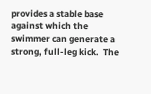provides a stable base against which the swimmer can generate a strong, full-leg kick.  The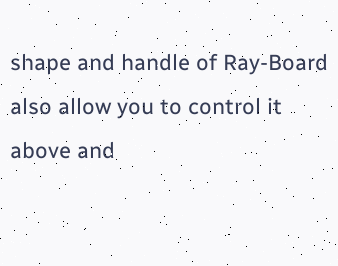shape and handle of Ray-Board also allow you to control it above and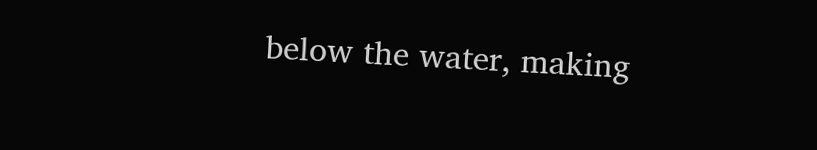below the water, making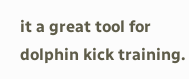it a great tool for dolphin kick training.